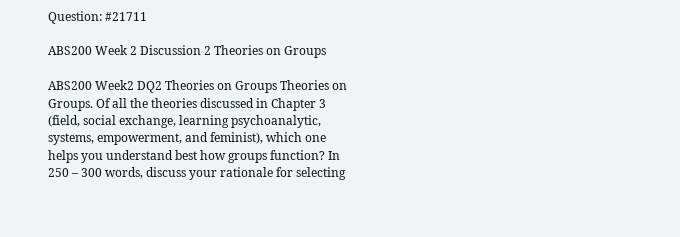Question: #21711

ABS200 Week 2 Discussion 2 Theories on Groups

ABS200 Week2 DQ2 Theories on Groups Theories on Groups. Of all the theories discussed in Chapter 3 (field, social exchange, learning psychoanalytic, systems, empowerment, and feminist), which one helps you understand best how groups function? In 250 – 300 words, discuss your rationale for selecting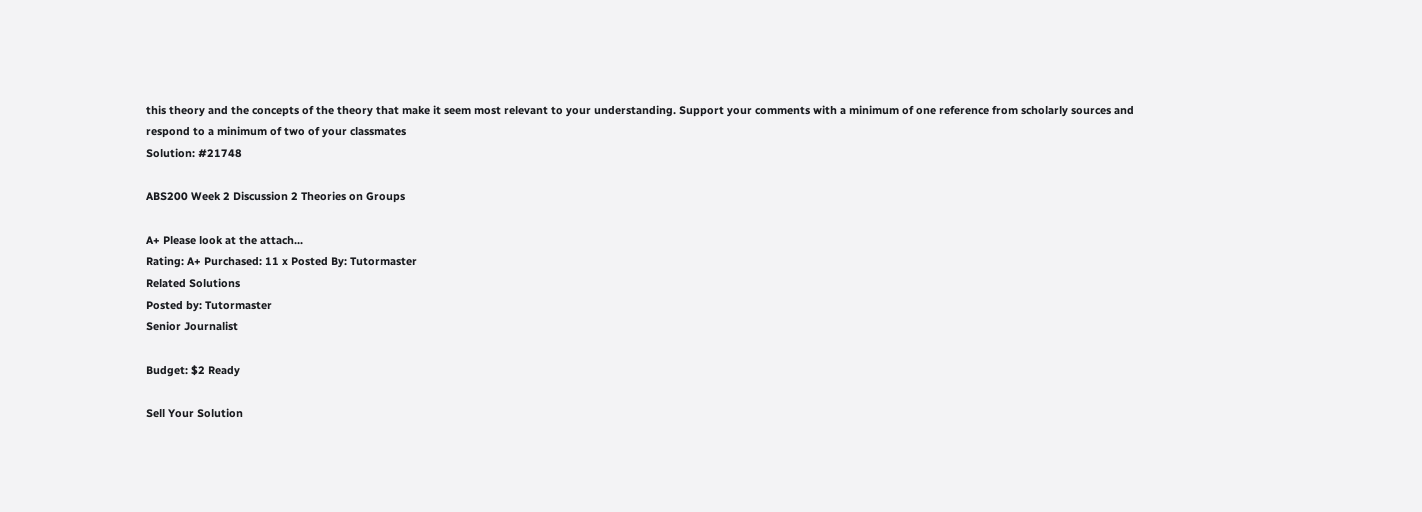this theory and the concepts of the theory that make it seem most relevant to your understanding. Support your comments with a minimum of one reference from scholarly sources and respond to a minimum of two of your classmates
Solution: #21748

ABS200 Week 2 Discussion 2 Theories on Groups

A+ Please look at the attach...
Rating: A+ Purchased: 11 x Posted By: Tutormaster
Related Solutions
Posted by: Tutormaster
Senior Journalist

Budget: $2 Ready

Sell Your Solution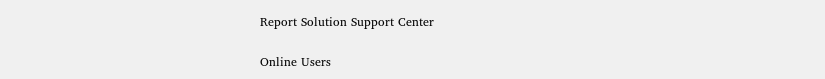Report Solution Support Center

Online Users